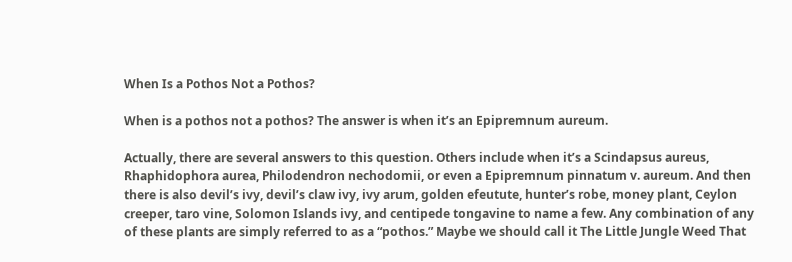When Is a Pothos Not a Pothos?

When is a pothos not a pothos? The answer is when it’s an Epipremnum aureum.

Actually, there are several answers to this question. Others include when it’s a Scindapsus aureus, Rhaphidophora aurea, Philodendron nechodomii, or even a Epipremnum pinnatum v. aureum. And then there is also devil’s ivy, devil’s claw ivy, ivy arum, golden efeutute, hunter’s robe, money plant, Ceylon creeper, taro vine, Solomon Islands ivy, and centipede tongavine to name a few. Any combination of any of these plants are simply referred to as a “pothos.” Maybe we should call it The Little Jungle Weed That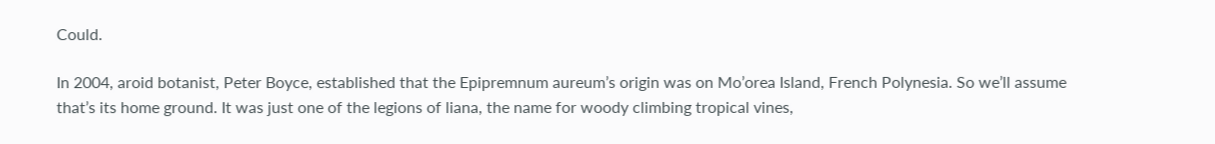Could.

In 2004, aroid botanist, Peter Boyce, established that the Epipremnum aureum’s origin was on Mo’orea Island, French Polynesia. So we’ll assume that’s its home ground. It was just one of the legions of liana, the name for woody climbing tropical vines,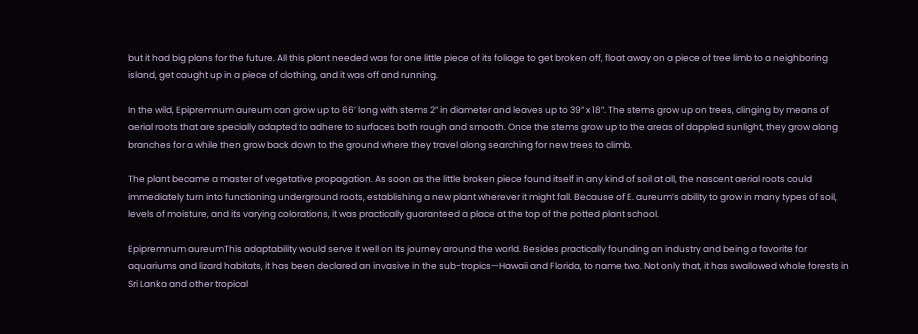but it had big plans for the future. All this plant needed was for one little piece of its foliage to get broken off, float away on a piece of tree limb to a neighboring island, get caught up in a piece of clothing, and it was off and running.

In the wild, Epipremnum aureum can grow up to 66’ long with stems 2” in diameter and leaves up to 39” x 18”. The stems grow up on trees, clinging by means of aerial roots that are specially adapted to adhere to surfaces both rough and smooth. Once the stems grow up to the areas of dappled sunlight, they grow along branches for a while then grow back down to the ground where they travel along searching for new trees to climb.

The plant became a master of vegetative propagation. As soon as the little broken piece found itself in any kind of soil at all, the nascent aerial roots could immediately turn into functioning underground roots, establishing a new plant wherever it might fall. Because of E. aureum’s ability to grow in many types of soil, levels of moisture, and its varying colorations, it was practically guaranteed a place at the top of the potted plant school.

Epipremnum aureumThis adaptability would serve it well on its journey around the world. Besides practically founding an industry and being a favorite for aquariums and lizard habitats, it has been declared an invasive in the sub-tropics—Hawaii and Florida, to name two. Not only that, it has swallowed whole forests in Sri Lanka and other tropical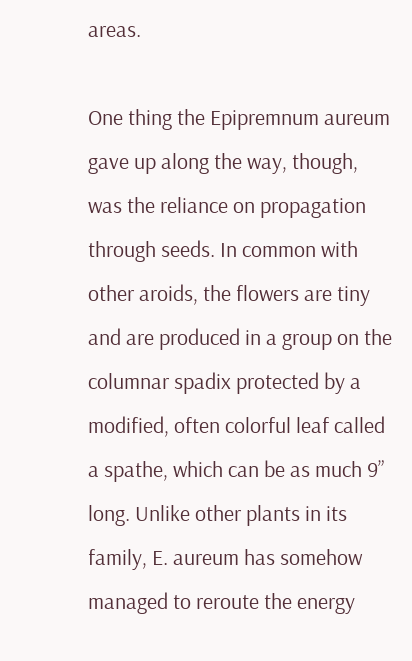areas.

One thing the Epipremnum aureum gave up along the way, though, was the reliance on propagation through seeds. In common with other aroids, the flowers are tiny and are produced in a group on the columnar spadix protected by a modified, often colorful leaf called a spathe, which can be as much 9” long. Unlike other plants in its family, E. aureum has somehow managed to reroute the energy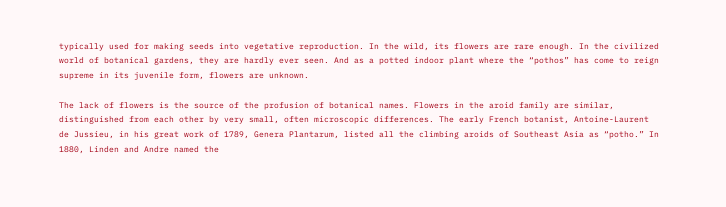typically used for making seeds into vegetative reproduction. In the wild, its flowers are rare enough. In the civilized world of botanical gardens, they are hardly ever seen. And as a potted indoor plant where the “pothos” has come to reign supreme in its juvenile form, flowers are unknown.

The lack of flowers is the source of the profusion of botanical names. Flowers in the aroid family are similar, distinguished from each other by very small, often microscopic differences. The early French botanist, Antoine-Laurent de Jussieu, in his great work of 1789, Genera Plantarum, listed all the climbing aroids of Southeast Asia as “potho.” In 1880, Linden and Andre named the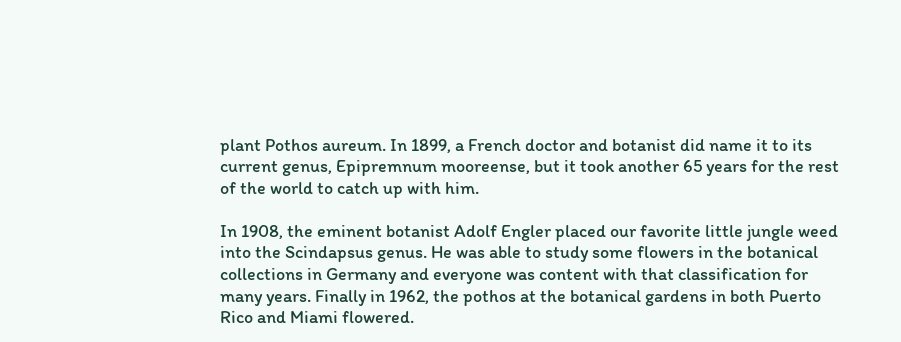plant Pothos aureum. In 1899, a French doctor and botanist did name it to its current genus, Epipremnum mooreense, but it took another 65 years for the rest of the world to catch up with him.

In 1908, the eminent botanist Adolf Engler placed our favorite little jungle weed into the Scindapsus genus. He was able to study some flowers in the botanical collections in Germany and everyone was content with that classification for many years. Finally in 1962, the pothos at the botanical gardens in both Puerto Rico and Miami flowered.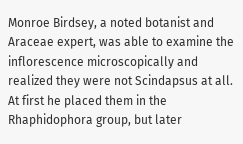Monroe Birdsey, a noted botanist and Araceae expert, was able to examine the inflorescence microscopically and realized they were not Scindapsus at all. At first he placed them in the Rhaphidophora group, but later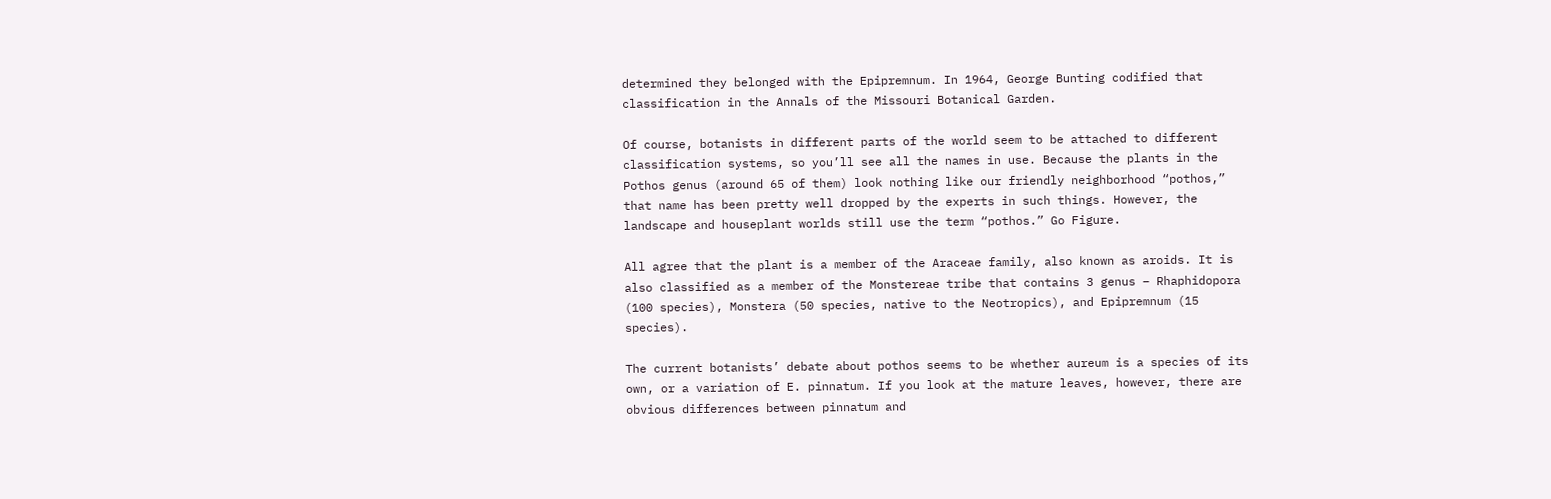determined they belonged with the Epipremnum. In 1964, George Bunting codified that classification in the Annals of the Missouri Botanical Garden.

Of course, botanists in different parts of the world seem to be attached to different classification systems, so you’ll see all the names in use. Because the plants in the Pothos genus (around 65 of them) look nothing like our friendly neighborhood “pothos,” that name has been pretty well dropped by the experts in such things. However, the landscape and houseplant worlds still use the term “pothos.” Go Figure.

All agree that the plant is a member of the Araceae family, also known as aroids. It is also classified as a member of the Monstereae tribe that contains 3 genus – Rhaphidopora (100 species), Monstera (50 species, native to the Neotropics), and Epipremnum (15 species).

The current botanists’ debate about pothos seems to be whether aureum is a species of its own, or a variation of E. pinnatum. If you look at the mature leaves, however, there are obvious differences between pinnatum and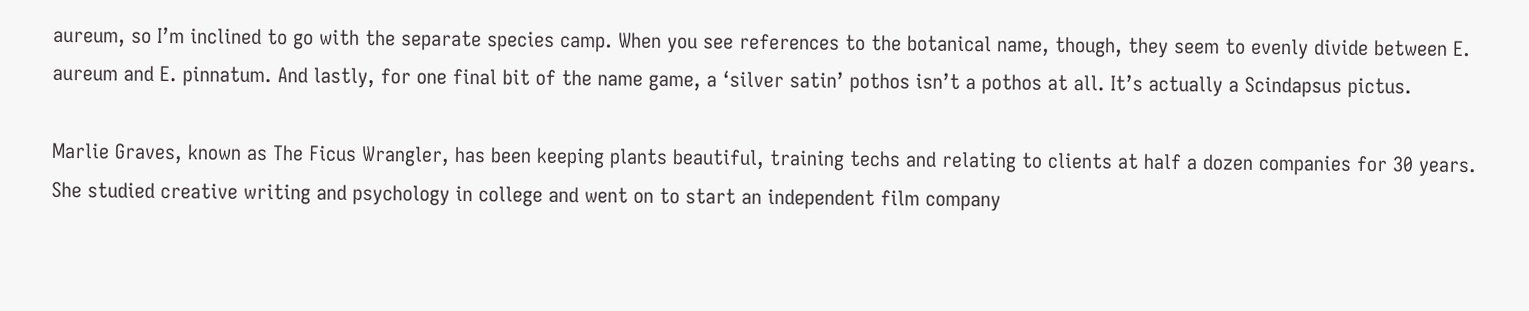aureum, so I’m inclined to go with the separate species camp. When you see references to the botanical name, though, they seem to evenly divide between E. aureum and E. pinnatum. And lastly, for one final bit of the name game, a ‘silver satin’ pothos isn’t a pothos at all. It’s actually a Scindapsus pictus.

Marlie Graves, known as The Ficus Wrangler, has been keeping plants beautiful, training techs and relating to clients at half a dozen companies for 30 years. She studied creative writing and psychology in college and went on to start an independent film company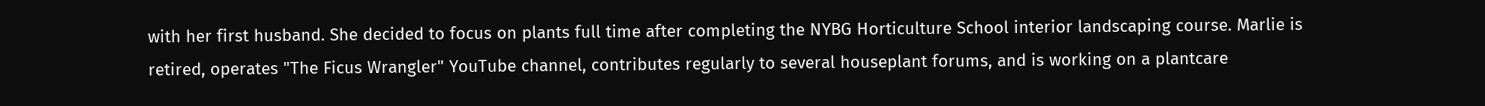with her first husband. She decided to focus on plants full time after completing the NYBG Horticulture School interior landscaping course. Marlie is retired, operates "The Ficus Wrangler" YouTube channel, contributes regularly to several houseplant forums, and is working on a plantcare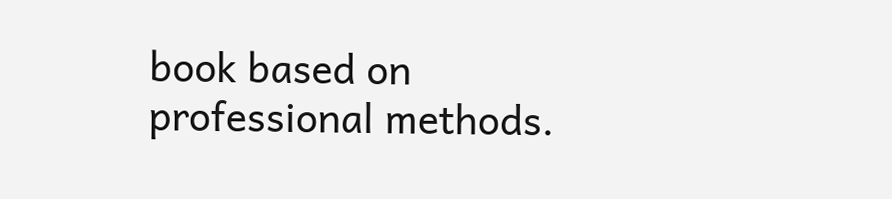book based on professional methods.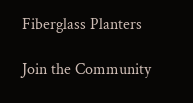Fiberglass Planters

Join the Community